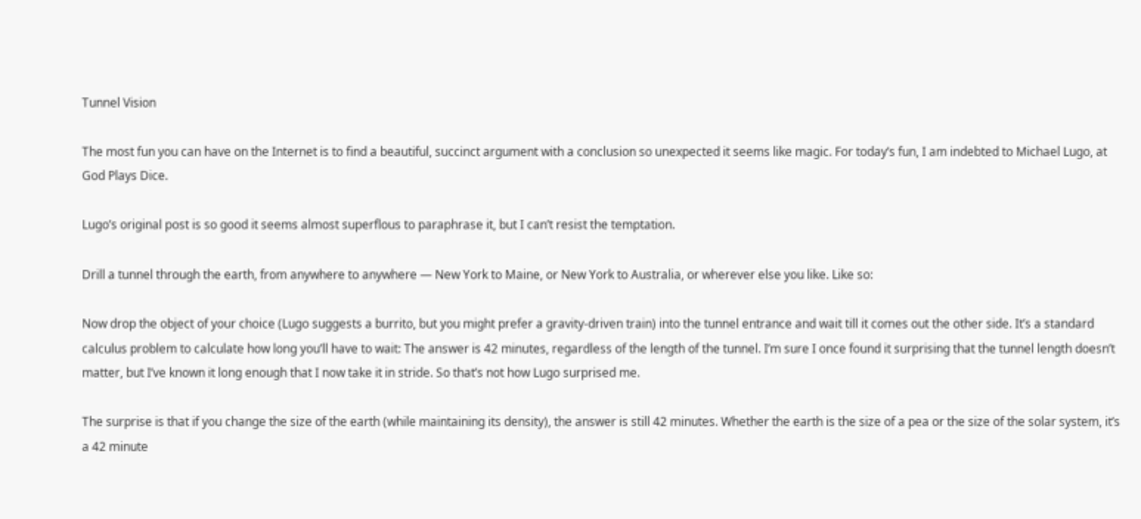Tunnel Vision

The most fun you can have on the Internet is to find a beautiful, succinct argument with a conclusion so unexpected it seems like magic. For today’s fun, I am indebted to Michael Lugo, at God Plays Dice.

Lugo’s original post is so good it seems almost superflous to paraphrase it, but I can’t resist the temptation.

Drill a tunnel through the earth, from anywhere to anywhere — New York to Maine, or New York to Australia, or wherever else you like. Like so:

Now drop the object of your choice (Lugo suggests a burrito, but you might prefer a gravity-driven train) into the tunnel entrance and wait till it comes out the other side. It’s a standard calculus problem to calculate how long you’ll have to wait: The answer is 42 minutes, regardless of the length of the tunnel. I’m sure I once found it surprising that the tunnel length doesn’t matter, but I’ve known it long enough that I now take it in stride. So that’s not how Lugo surprised me.

The surprise is that if you change the size of the earth (while maintaining its density), the answer is still 42 minutes. Whether the earth is the size of a pea or the size of the solar system, it’s a 42 minute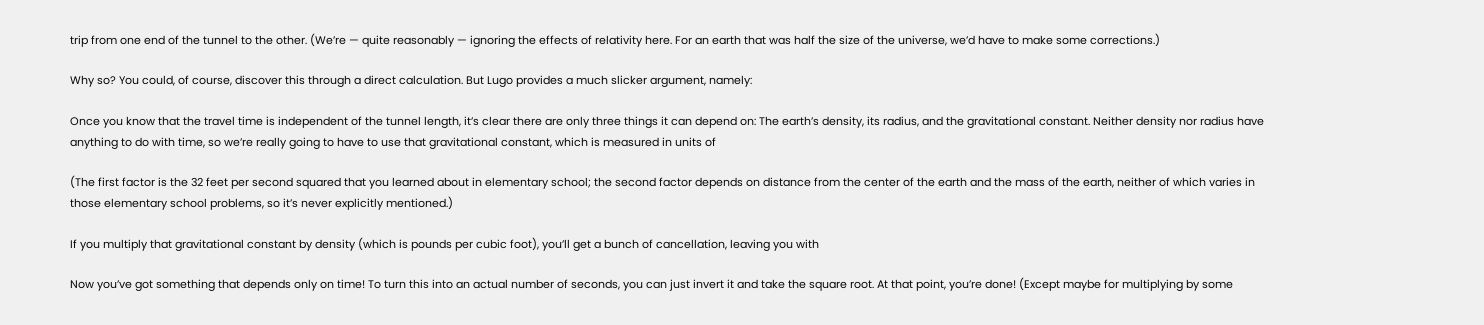trip from one end of the tunnel to the other. (We’re — quite reasonably — ignoring the effects of relativity here. For an earth that was half the size of the universe, we’d have to make some corrections.)

Why so? You could, of course, discover this through a direct calculation. But Lugo provides a much slicker argument, namely:

Once you know that the travel time is independent of the tunnel length, it’s clear there are only three things it can depend on: The earth’s density, its radius, and the gravitational constant. Neither density nor radius have anything to do with time, so we’re really going to have to use that gravitational constant, which is measured in units of

(The first factor is the 32 feet per second squared that you learned about in elementary school; the second factor depends on distance from the center of the earth and the mass of the earth, neither of which varies in those elementary school problems, so it’s never explicitly mentioned.)

If you multiply that gravitational constant by density (which is pounds per cubic foot), you’ll get a bunch of cancellation, leaving you with

Now you’ve got something that depends only on time! To turn this into an actual number of seconds, you can just invert it and take the square root. At that point, you’re done! (Except maybe for multiplying by some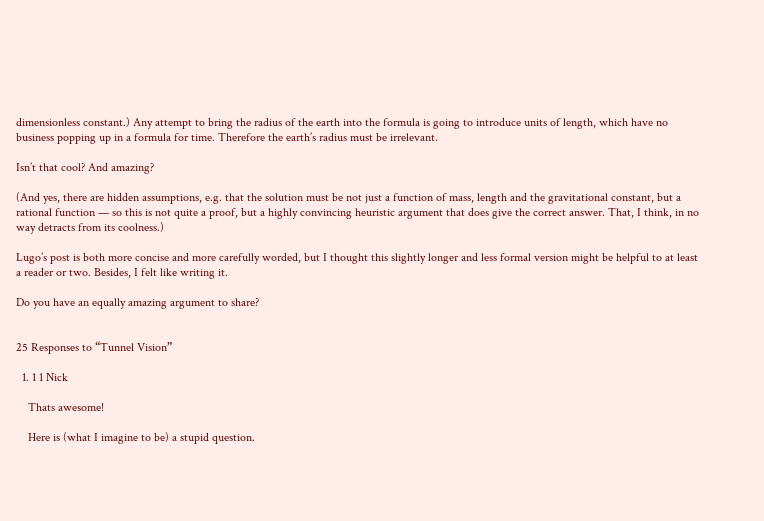dimensionless constant.) Any attempt to bring the radius of the earth into the formula is going to introduce units of length, which have no business popping up in a formula for time. Therefore the earth’s radius must be irrelevant.

Isn’t that cool? And amazing?

(And yes, there are hidden assumptions, e.g. that the solution must be not just a function of mass, length and the gravitational constant, but a rational function — so this is not quite a proof, but a highly convincing heuristic argument that does give the correct answer. That, I think, in no way detracts from its coolness.)

Lugo’s post is both more concise and more carefully worded, but I thought this slightly longer and less formal version might be helpful to at least a reader or two. Besides, I felt like writing it.

Do you have an equally amazing argument to share?


25 Responses to “Tunnel Vision”

  1. 1 1 Nick

    Thats awesome!

    Here is (what I imagine to be) a stupid question.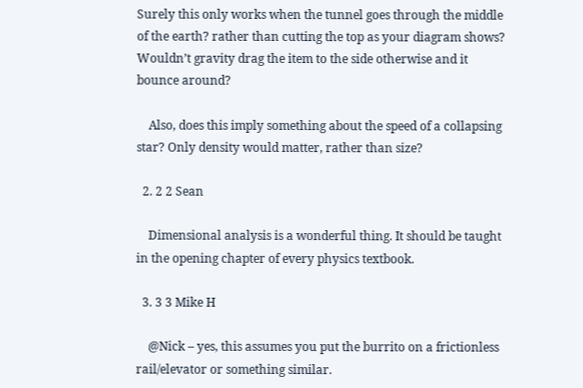Surely this only works when the tunnel goes through the middle of the earth? rather than cutting the top as your diagram shows? Wouldn’t gravity drag the item to the side otherwise and it bounce around?

    Also, does this imply something about the speed of a collapsing star? Only density would matter, rather than size?

  2. 2 2 Sean

    Dimensional analysis is a wonderful thing. It should be taught in the opening chapter of every physics textbook.

  3. 3 3 Mike H

    @Nick – yes, this assumes you put the burrito on a frictionless rail/elevator or something similar.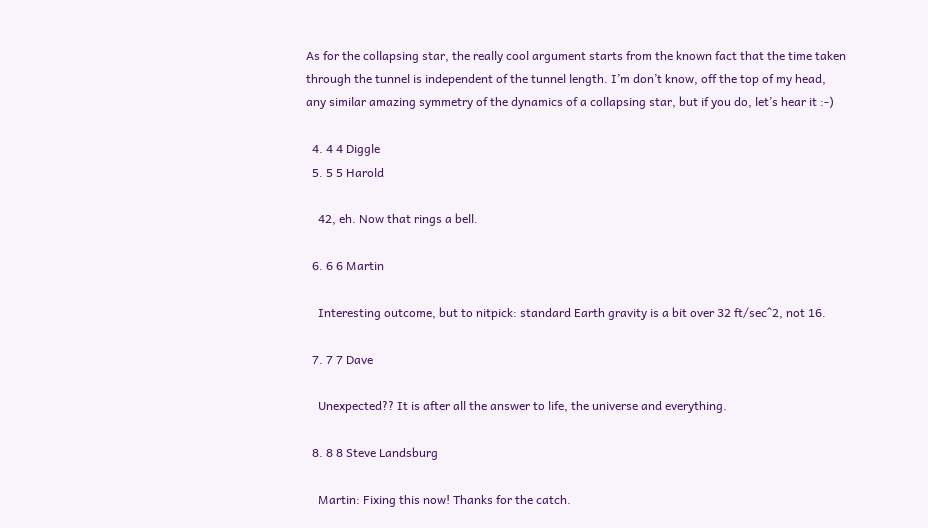As for the collapsing star, the really cool argument starts from the known fact that the time taken through the tunnel is independent of the tunnel length. I’m don’t know, off the top of my head, any similar amazing symmetry of the dynamics of a collapsing star, but if you do, let’s hear it :-)

  4. 4 4 Diggle
  5. 5 5 Harold

    42, eh. Now that rings a bell.

  6. 6 6 Martin

    Interesting outcome, but to nitpick: standard Earth gravity is a bit over 32 ft/sec^2, not 16.

  7. 7 7 Dave

    Unexpected?? It is after all the answer to life, the universe and everything.

  8. 8 8 Steve Landsburg

    Martin: Fixing this now! Thanks for the catch.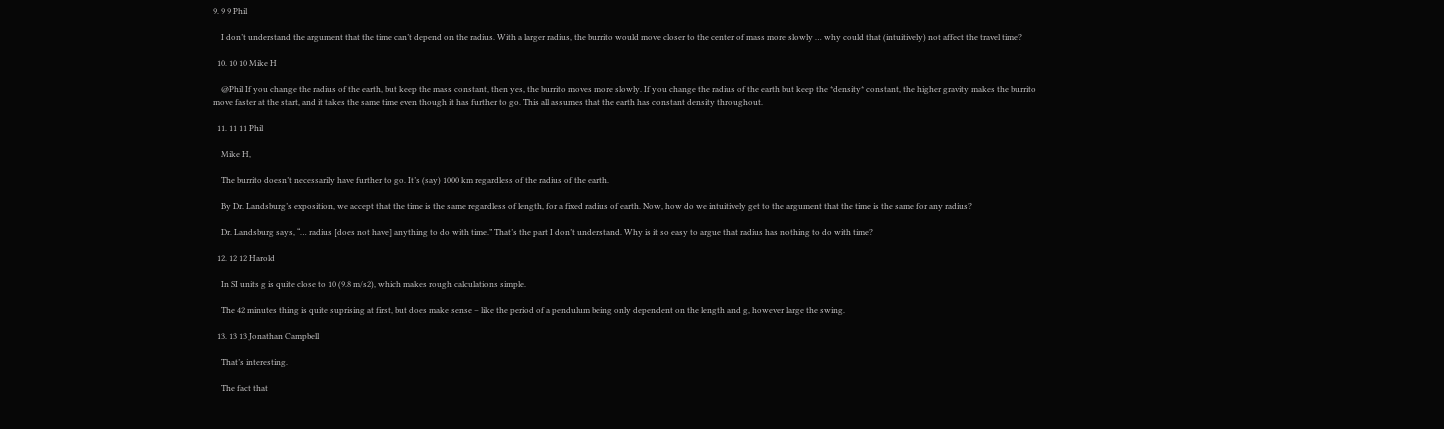9. 9 9 Phil

    I don’t understand the argument that the time can’t depend on the radius. With a larger radius, the burrito would move closer to the center of mass more slowly … why could that (intuitively) not affect the travel time?

  10. 10 10 Mike H

    @Phil If you change the radius of the earth, but keep the mass constant, then yes, the burrito moves more slowly. If you change the radius of the earth but keep the *density* constant, the higher gravity makes the burrito move faster at the start, and it takes the same time even though it has further to go. This all assumes that the earth has constant density throughout.

  11. 11 11 Phil

    Mike H,

    The burrito doesn’t necessarily have further to go. It’s (say) 1000 km regardless of the radius of the earth.

    By Dr. Landsburg’s exposition, we accept that the time is the same regardless of length, for a fixed radius of earth. Now, how do we intuitively get to the argument that the time is the same for any radius?

    Dr. Landsburg says, “… radius [does not have] anything to do with time.” That’s the part I don’t understand. Why is it so easy to argue that radius has nothing to do with time?

  12. 12 12 Harold

    In SI units g is quite close to 10 (9.8 m/s2), which makes rough calculations simple.

    The 42 minutes thing is quite suprising at first, but does make sense – like the period of a pendulum being only dependent on the length and g, however large the swing.

  13. 13 13 Jonathan Campbell

    That’s interesting.

    The fact that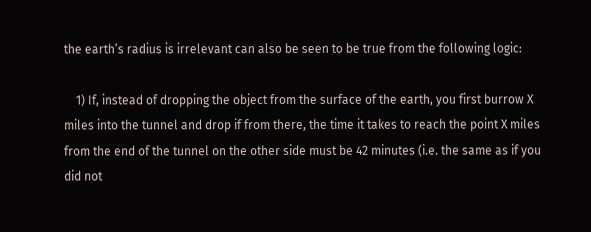the earth’s radius is irrelevant can also be seen to be true from the following logic:

    1) If, instead of dropping the object from the surface of the earth, you first burrow X miles into the tunnel and drop if from there, the time it takes to reach the point X miles from the end of the tunnel on the other side must be 42 minutes (i.e. the same as if you did not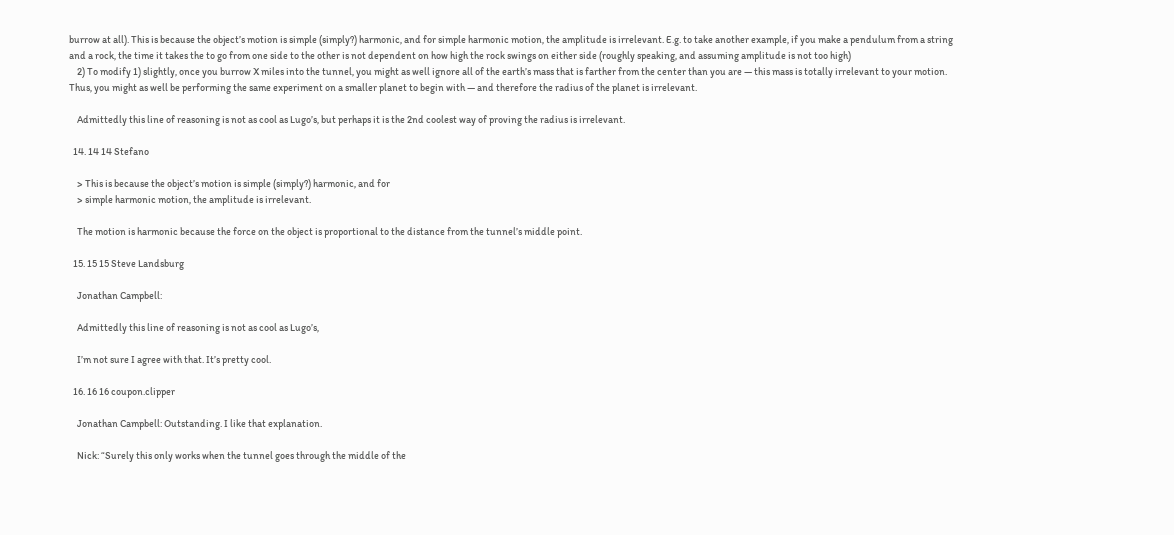burrow at all). This is because the object’s motion is simple (simply?) harmonic, and for simple harmonic motion, the amplitude is irrelevant. E.g. to take another example, if you make a pendulum from a string and a rock, the time it takes the to go from one side to the other is not dependent on how high the rock swings on either side (roughly speaking, and assuming amplitude is not too high)
    2) To modify 1) slightly, once you burrow X miles into the tunnel, you might as well ignore all of the earth’s mass that is farther from the center than you are — this mass is totally irrelevant to your motion. Thus, you might as well be performing the same experiment on a smaller planet to begin with — and therefore the radius of the planet is irrelevant.

    Admittedly this line of reasoning is not as cool as Lugo’s, but perhaps it is the 2nd coolest way of proving the radius is irrelevant.

  14. 14 14 Stefano

    > This is because the object’s motion is simple (simply?) harmonic, and for
    > simple harmonic motion, the amplitude is irrelevant.

    The motion is harmonic because the force on the object is proportional to the distance from the tunnel’s middle point.

  15. 15 15 Steve Landsburg

    Jonathan Campbell:

    Admittedly this line of reasoning is not as cool as Lugo’s,

    I’m not sure I agree with that. It’s pretty cool.

  16. 16 16 coupon.clipper

    Jonathan Campbell: Outstanding. I like that explanation.

    Nick: “Surely this only works when the tunnel goes through the middle of the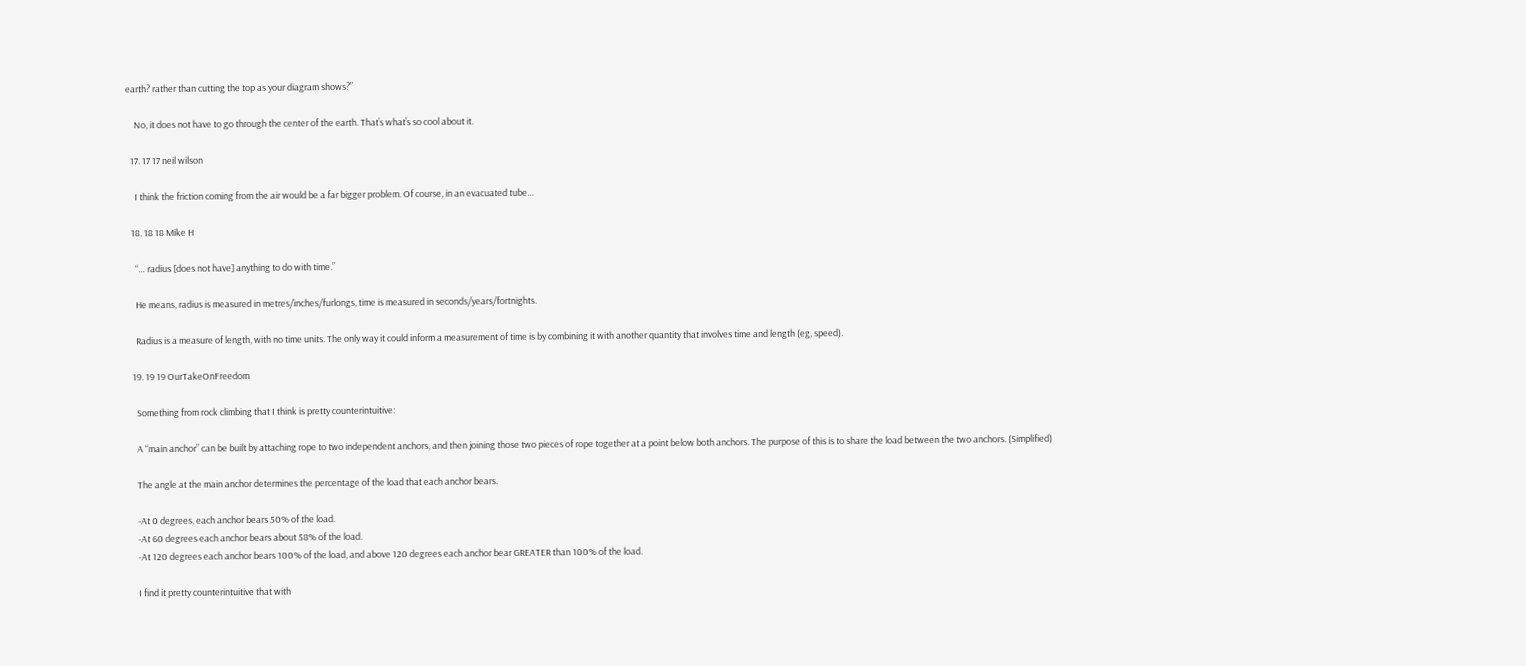earth? rather than cutting the top as your diagram shows?”

    No, it does not have to go through the center of the earth. That’s what’s so cool about it.

  17. 17 17 neil wilson

    I think the friction coming from the air would be a far bigger problem. Of course, in an evacuated tube…

  18. 18 18 Mike H

    “… radius [does not have] anything to do with time.”

    He means, radius is measured in metres/inches/furlongs, time is measured in seconds/years/fortnights.

    Radius is a measure of length, with no time units. The only way it could inform a measurement of time is by combining it with another quantity that involves time and length (eg, speed).

  19. 19 19 OurTakeOnFreedom

    Something from rock climbing that I think is pretty counterintuitive:

    A “main anchor” can be built by attaching rope to two independent anchors, and then joining those two pieces of rope together at a point below both anchors. The purpose of this is to share the load between the two anchors. (Simplified)

    The angle at the main anchor determines the percentage of the load that each anchor bears.

    -At 0 degrees, each anchor bears 50% of the load.
    -At 60 degrees each anchor bears about 58% of the load.
    -At 120 degrees each anchor bears 100% of the load, and above 120 degrees each anchor bear GREATER than 100% of the load.

    I find it pretty counterintuitive that with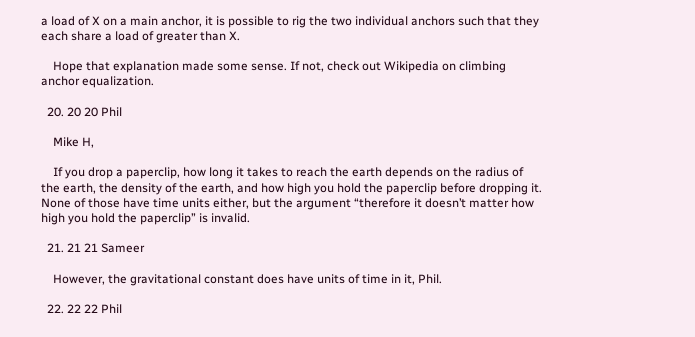a load of X on a main anchor, it is possible to rig the two individual anchors such that they each share a load of greater than X.

    Hope that explanation made some sense. If not, check out Wikipedia on climbing anchor equalization.

  20. 20 20 Phil

    Mike H,

    If you drop a paperclip, how long it takes to reach the earth depends on the radius of the earth, the density of the earth, and how high you hold the paperclip before dropping it. None of those have time units either, but the argument “therefore it doesn’t matter how high you hold the paperclip” is invalid.

  21. 21 21 Sameer

    However, the gravitational constant does have units of time in it, Phil.

  22. 22 22 Phil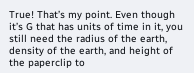True! That’s my point. Even though it’s G that has units of time in it, you still need the radius of the earth, density of the earth, and height of the paperclip to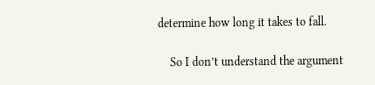determine how long it takes to fall.

    So I don’t understand the argument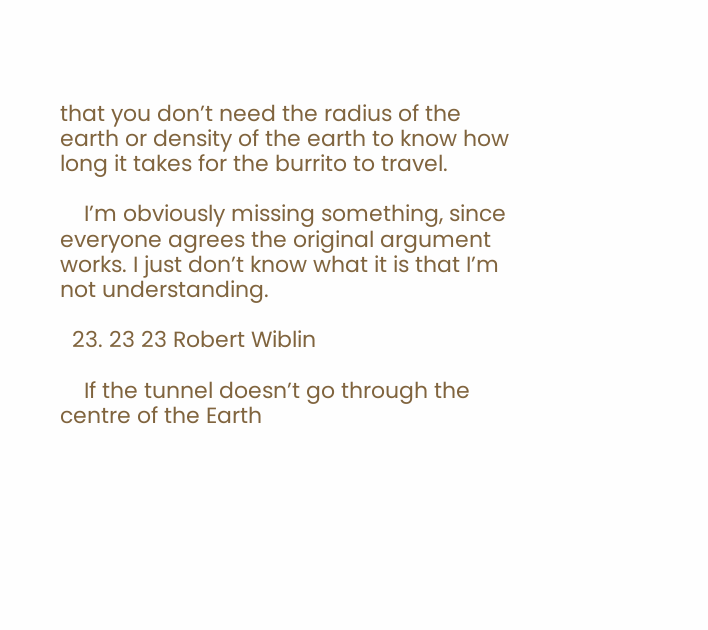that you don’t need the radius of the earth or density of the earth to know how long it takes for the burrito to travel.

    I’m obviously missing something, since everyone agrees the original argument works. I just don’t know what it is that I’m not understanding.

  23. 23 23 Robert Wiblin

    If the tunnel doesn’t go through the centre of the Earth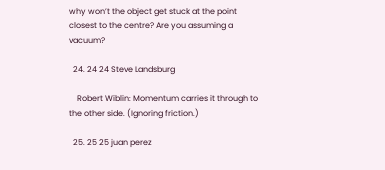why won’t the object get stuck at the point closest to the centre? Are you assuming a vacuum?

  24. 24 24 Steve Landsburg

    Robert Wiblin: Momentum carries it through to the other side. (Ignoring friction.)

  25. 25 25 juan perez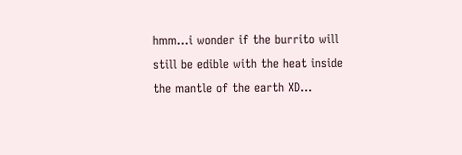hmm…i wonder if the burrito will still be edible with the heat inside the mantle of the earth XD…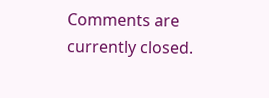Comments are currently closed.